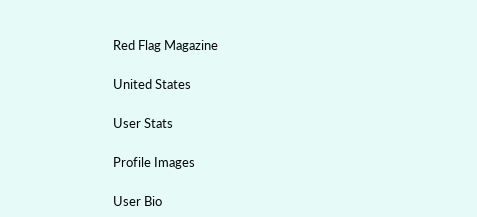Red Flag Magazine

United States

User Stats

Profile Images

User Bio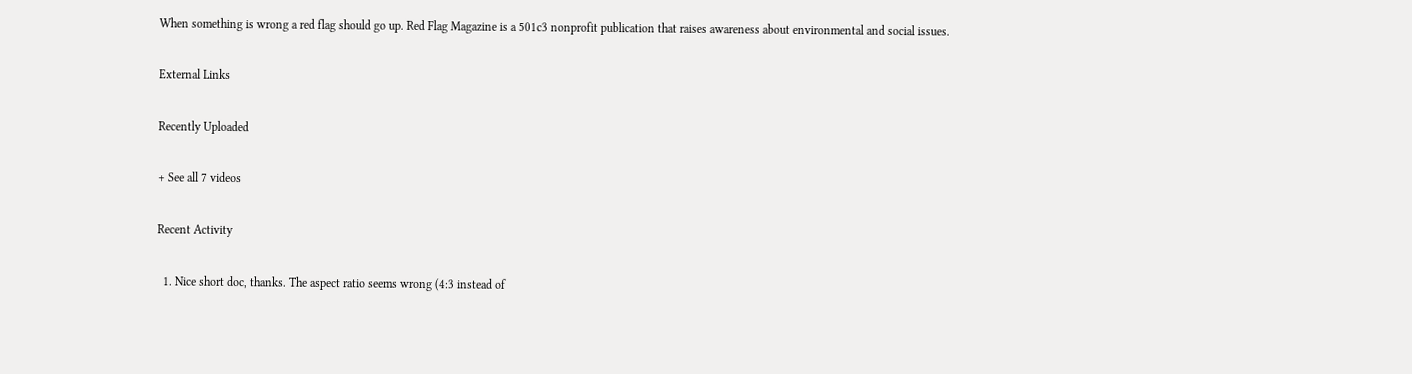When something is wrong a red flag should go up. Red Flag Magazine is a 501c3 nonprofit publication that raises awareness about environmental and social issues.

External Links

Recently Uploaded

+ See all 7 videos

Recent Activity

  1. Nice short doc, thanks. The aspect ratio seems wrong (4:3 instead of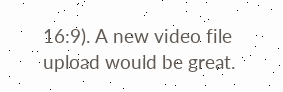16:9). A new video file upload would be great.